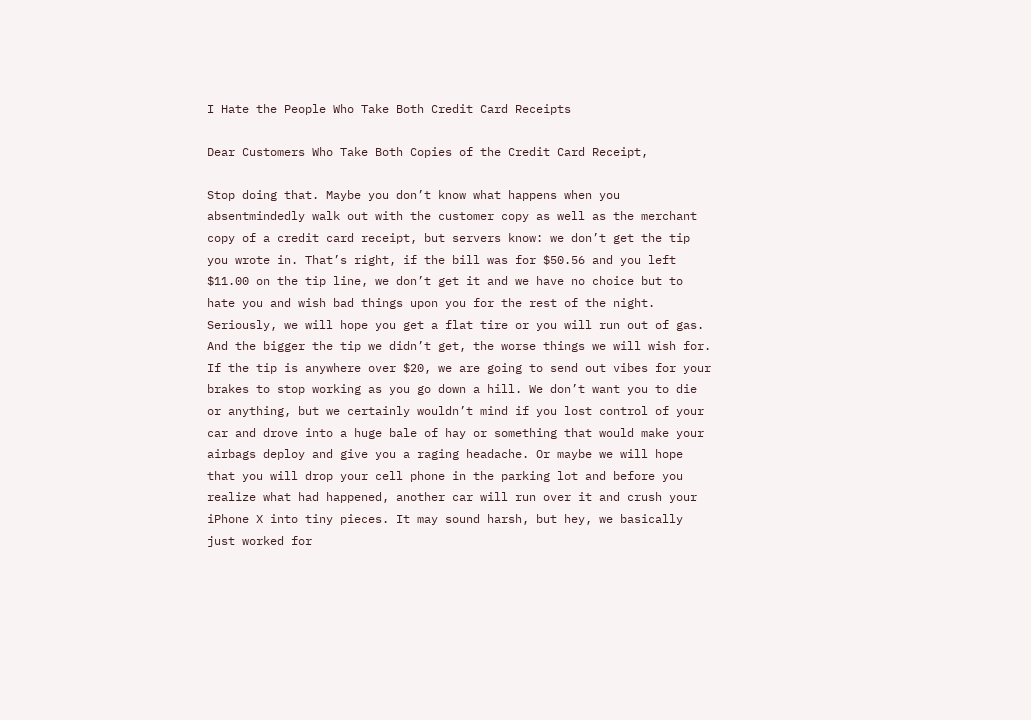I Hate the People Who Take Both Credit Card Receipts

Dear Customers Who Take Both Copies of the Credit Card Receipt,

Stop doing that. Maybe you don’t know what happens when you absentmindedly walk out with the customer copy as well as the merchant copy of a credit card receipt, but servers know: we don’t get the tip you wrote in. That’s right, if the bill was for $50.56 and you left $11.00 on the tip line, we don’t get it and we have no choice but to hate you and wish bad things upon you for the rest of the night. Seriously, we will hope you get a flat tire or you will run out of gas. And the bigger the tip we didn’t get, the worse things we will wish for. If the tip is anywhere over $20, we are going to send out vibes for your brakes to stop working as you go down a hill. We don’t want you to die or anything, but we certainly wouldn’t mind if you lost control of your car and drove into a huge bale of hay or something that would make your airbags deploy and give you a raging headache. Or maybe we will hope that you will drop your cell phone in the parking lot and before you realize what had happened, another car will run over it and crush your iPhone X into tiny pieces. It may sound harsh, but hey, we basically just worked for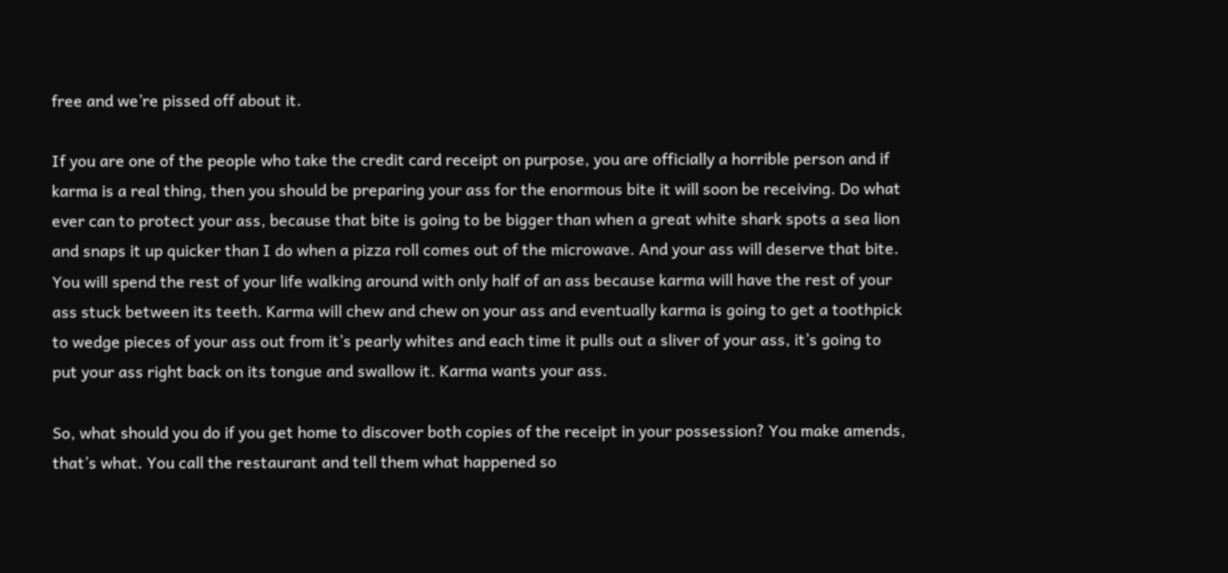free and we’re pissed off about it.

If you are one of the people who take the credit card receipt on purpose, you are officially a horrible person and if karma is a real thing, then you should be preparing your ass for the enormous bite it will soon be receiving. Do what ever can to protect your ass, because that bite is going to be bigger than when a great white shark spots a sea lion and snaps it up quicker than I do when a pizza roll comes out of the microwave. And your ass will deserve that bite. You will spend the rest of your life walking around with only half of an ass because karma will have the rest of your ass stuck between its teeth. Karma will chew and chew on your ass and eventually karma is going to get a toothpick to wedge pieces of your ass out from it’s pearly whites and each time it pulls out a sliver of your ass, it’s going to put your ass right back on its tongue and swallow it. Karma wants your ass.

So, what should you do if you get home to discover both copies of the receipt in your possession? You make amends, that’s what. You call the restaurant and tell them what happened so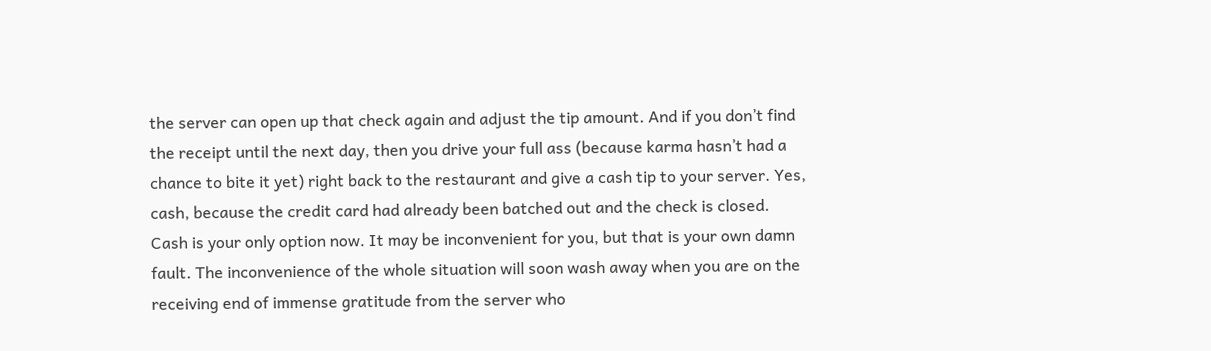the server can open up that check again and adjust the tip amount. And if you don’t find the receipt until the next day, then you drive your full ass (because karma hasn’t had a chance to bite it yet) right back to the restaurant and give a cash tip to your server. Yes, cash, because the credit card had already been batched out and the check is closed. Cash is your only option now. It may be inconvenient for you, but that is your own damn fault. The inconvenience of the whole situation will soon wash away when you are on the receiving end of immense gratitude from the server who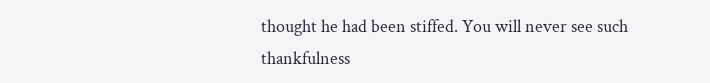thought he had been stiffed. You will never see such thankfulness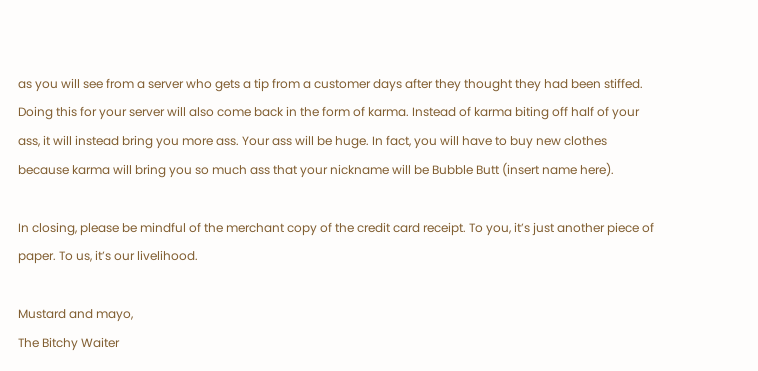as you will see from a server who gets a tip from a customer days after they thought they had been stiffed. Doing this for your server will also come back in the form of karma. Instead of karma biting off half of your ass, it will instead bring you more ass. Your ass will be huge. In fact, you will have to buy new clothes because karma will bring you so much ass that your nickname will be Bubble Butt (insert name here).

In closing, please be mindful of the merchant copy of the credit card receipt. To you, it’s just another piece of paper. To us, it’s our livelihood.

Mustard and mayo,
The Bitchy Waiter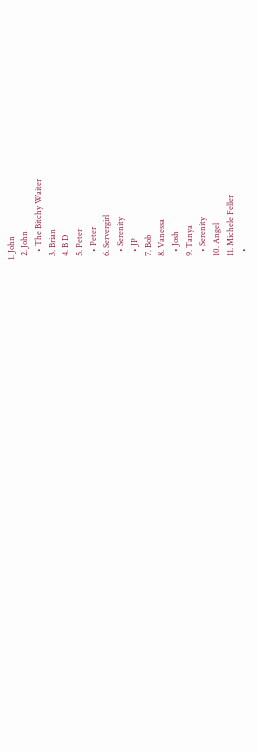1. John
  2. John
    • The Bitchy Waiter
  3. Brian
  4. B D
  5. Peter
    • Peter
  6. Servergirl
    • Serenity
    • JP
  7. Bob
  8. Vanessa
    • Josh
  9. Tanya
    • Serenity
  10. Angel
  11. Michele Feller
    •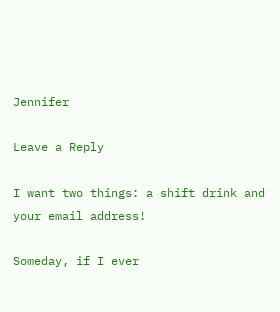Jennifer

Leave a Reply

I want two things: a shift drink and your email address!

Someday, if I ever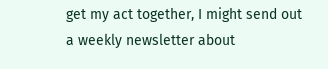get my act together, I might send out a weekly newsletter about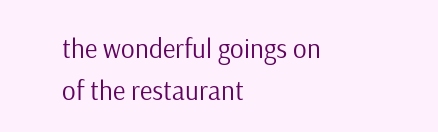the wonderful goings on of the restaurant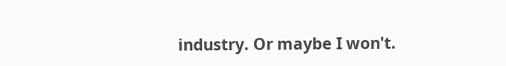industry. Or maybe I won't.